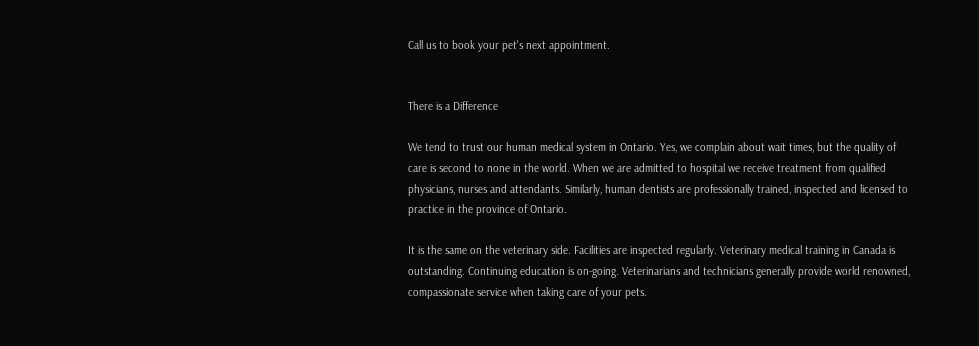Call us to book your pet's next appointment.


There is a Difference

We tend to trust our human medical system in Ontario. Yes, we complain about wait times, but the quality of care is second to none in the world. When we are admitted to hospital we receive treatment from qualified physicians, nurses and attendants. Similarly, human dentists are professionally trained, inspected and licensed to practice in the province of Ontario.

It is the same on the veterinary side. Facilities are inspected regularly. Veterinary medical training in Canada is outstanding. Continuing education is on-going. Veterinarians and technicians generally provide world renowned, compassionate service when taking care of your pets.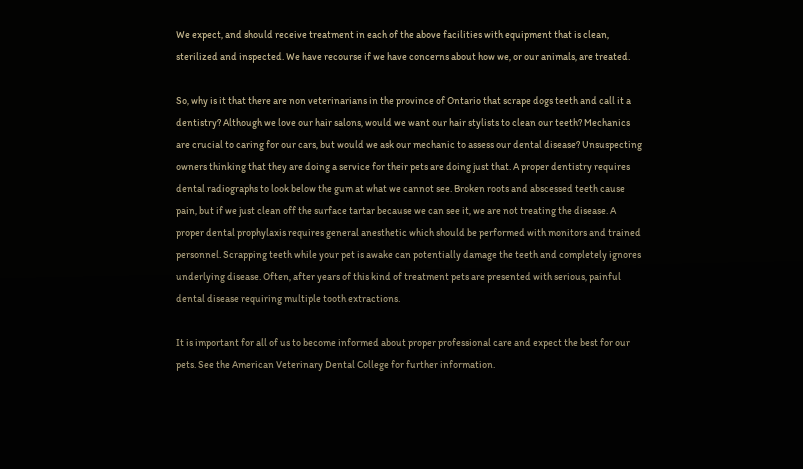We expect, and should receive treatment in each of the above facilities with equipment that is clean, sterilized and inspected. We have recourse if we have concerns about how we, or our animals, are treated.

So, why is it that there are non veterinarians in the province of Ontario that scrape dogs teeth and call it a dentistry? Although we love our hair salons, would we want our hair stylists to clean our teeth? Mechanics are crucial to caring for our cars, but would we ask our mechanic to assess our dental disease? Unsuspecting owners thinking that they are doing a service for their pets are doing just that. A proper dentistry requires dental radiographs to look below the gum at what we cannot see. Broken roots and abscessed teeth cause pain, but if we just clean off the surface tartar because we can see it, we are not treating the disease. A proper dental prophylaxis requires general anesthetic which should be performed with monitors and trained personnel. Scrapping teeth while your pet is awake can potentially damage the teeth and completely ignores underlying disease. Often, after years of this kind of treatment pets are presented with serious, painful dental disease requiring multiple tooth extractions.

It is important for all of us to become informed about proper professional care and expect the best for our pets. See the American Veterinary Dental College for further information.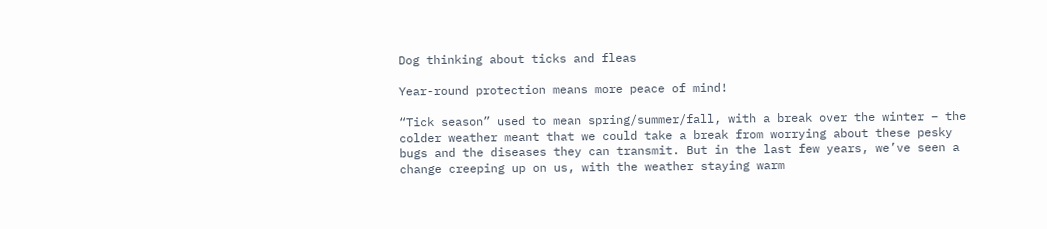Dog thinking about ticks and fleas

Year-round protection means more peace of mind!

“Tick season” used to mean spring/summer/fall, with a break over the winter – the colder weather meant that we could take a break from worrying about these pesky bugs and the diseases they can transmit. But in the last few years, we’ve seen a change creeping up on us, with the weather staying warm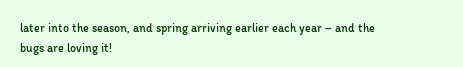later into the season, and spring arriving earlier each year – and the bugs are loving it!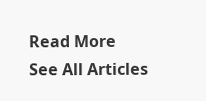Read More
See All Articles